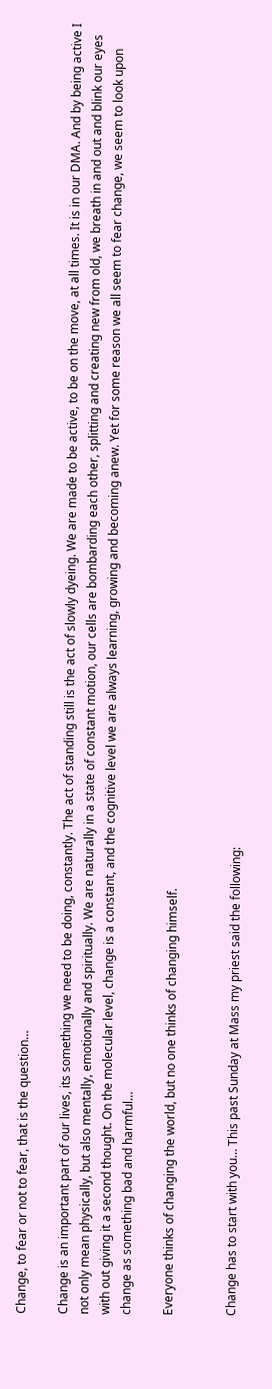Change, to fear or not to fear, that is the question…

Change is an important part of our lives, its something we need to be doing, constantly. The act of standing still is the act of slowly dyeing. We are made to be active, to be on the move, at all times. It is in our DMA. And by being active I not only mean physically, but also mentally, emotionally and spiritually. We are naturally in a state of constant motion, our cells are bombarding each other, splitting and creating new from old, we breath in and out and blink our eyes with out giving it a second thought. On the molecular level, change is a constant, and the cognitive level we are always learning, growing and becoming anew. Yet for some reason we all seem to fear change, we seem to look upon change as something bad and harmful…

Everyone thinks of changing the world, but no one thinks of changing himself.


Change has to start with you… This past Sunday at Mass my priest said the following: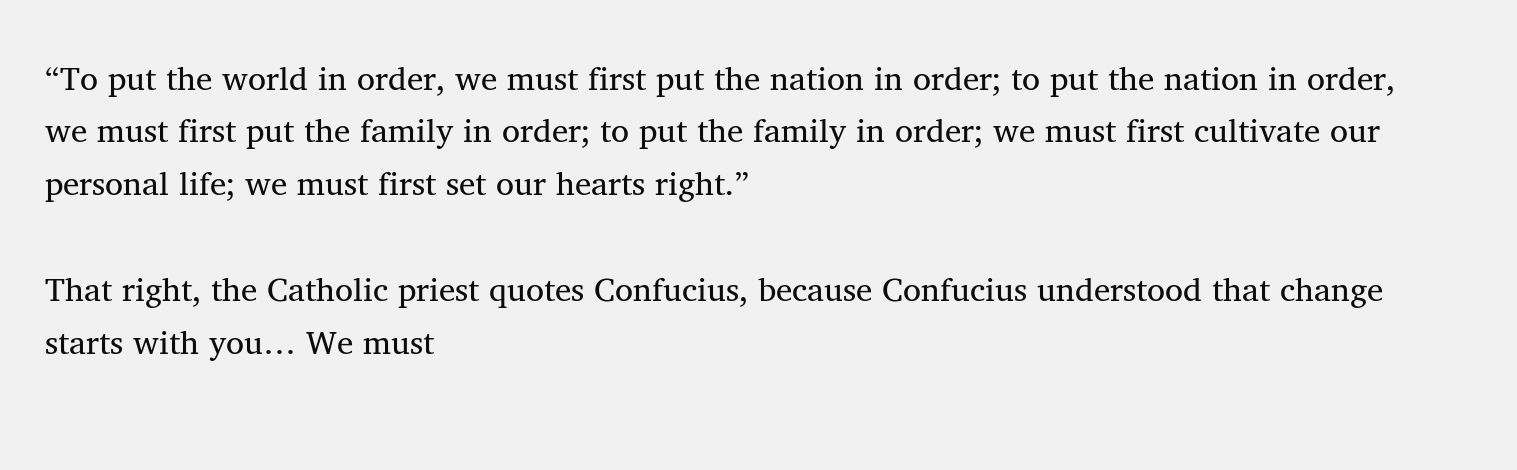“To put the world in order, we must first put the nation in order; to put the nation in order, we must first put the family in order; to put the family in order; we must first cultivate our personal life; we must first set our hearts right.”

That right, the Catholic priest quotes Confucius, because Confucius understood that change starts with you… We must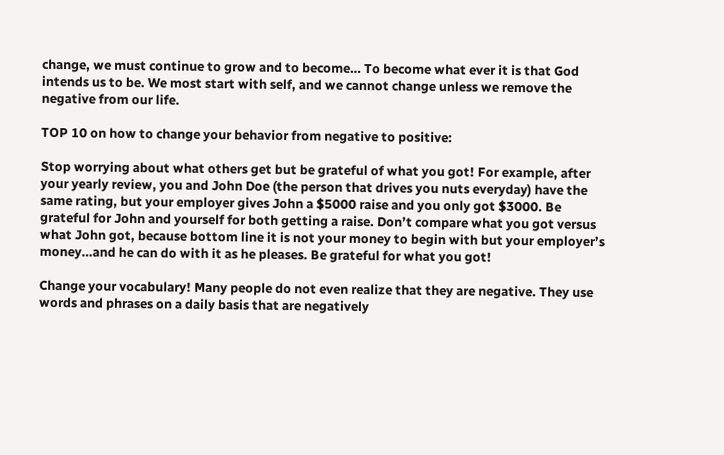change, we must continue to grow and to become… To become what ever it is that God intends us to be. We most start with self, and we cannot change unless we remove the negative from our life.

TOP 10 on how to change your behavior from negative to positive:

Stop worrying about what others get but be grateful of what you got! For example, after your yearly review, you and John Doe (the person that drives you nuts everyday) have the same rating, but your employer gives John a $5000 raise and you only got $3000. Be grateful for John and yourself for both getting a raise. Don’t compare what you got versus what John got, because bottom line it is not your money to begin with but your employer’s money…and he can do with it as he pleases. Be grateful for what you got!

Change your vocabulary! Many people do not even realize that they are negative. They use words and phrases on a daily basis that are negatively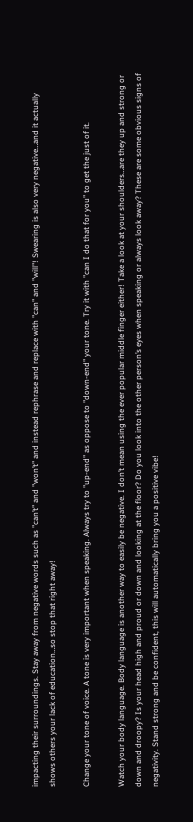impacting their surroundings. Stay away from negative words such as "can’t" and "won’t" and instead rephrase and replace with "can" and "will"! Swearing is also very negative…and it actually shows others your lack of education…so stop that right away!

Change your tone of voice. A tone is very important when speaking. Always try to "up-end" as oppose to "down-end" your tone. Try it with "can I do that for you" to get the just of it.

Watch your body language. Body language is another way to easily be negative. I don’t mean using the ever popular middle finger either! Take a look at your shoulders…are they up and strong or down and droopy? Is your head high and proud or down and looking at the floor? Do you look into the other person’s eyes when speaking or always look away? These are some obvious signs of negativity. Stand strong and be confident, this will automatically bring you a positive vibe!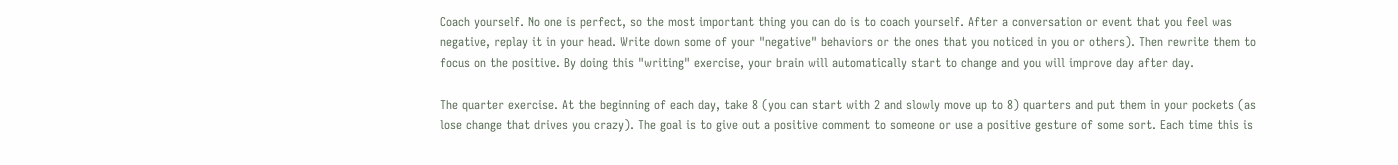Coach yourself. No one is perfect, so the most important thing you can do is to coach yourself. After a conversation or event that you feel was negative, replay it in your head. Write down some of your "negative" behaviors or the ones that you noticed in you or others). Then rewrite them to focus on the positive. By doing this "writing" exercise, your brain will automatically start to change and you will improve day after day.

The quarter exercise. At the beginning of each day, take 8 (you can start with 2 and slowly move up to 8) quarters and put them in your pockets (as lose change that drives you crazy). The goal is to give out a positive comment to someone or use a positive gesture of some sort. Each time this is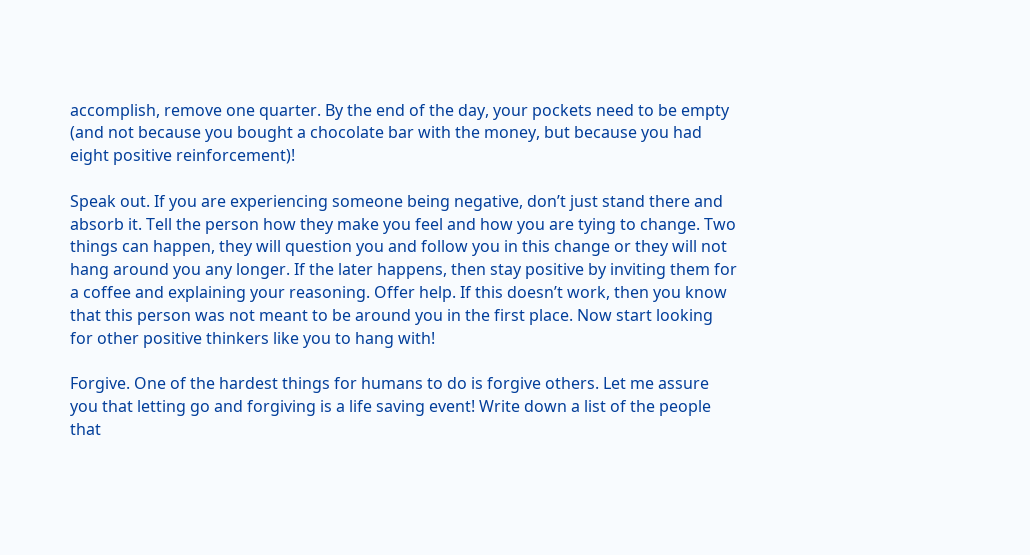accomplish, remove one quarter. By the end of the day, your pockets need to be empty (and not because you bought a chocolate bar with the money, but because you had eight positive reinforcement)!

Speak out. If you are experiencing someone being negative, don’t just stand there and absorb it. Tell the person how they make you feel and how you are tying to change. Two things can happen, they will question you and follow you in this change or they will not hang around you any longer. If the later happens, then stay positive by inviting them for a coffee and explaining your reasoning. Offer help. If this doesn’t work, then you know that this person was not meant to be around you in the first place. Now start looking for other positive thinkers like you to hang with!

Forgive. One of the hardest things for humans to do is forgive others. Let me assure you that letting go and forgiving is a life saving event! Write down a list of the people that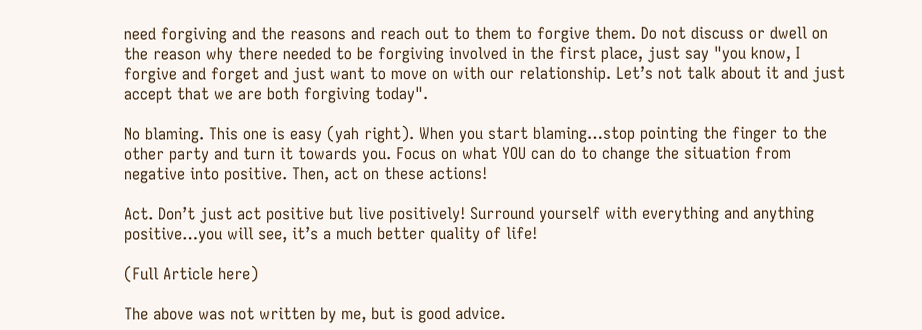need forgiving and the reasons and reach out to them to forgive them. Do not discuss or dwell on the reason why there needed to be forgiving involved in the first place, just say "you know, I forgive and forget and just want to move on with our relationship. Let’s not talk about it and just accept that we are both forgiving today".

No blaming. This one is easy (yah right). When you start blaming…stop pointing the finger to the other party and turn it towards you. Focus on what YOU can do to change the situation from negative into positive. Then, act on these actions!

Act. Don’t just act positive but live positively! Surround yourself with everything and anything positive…you will see, it’s a much better quality of life!

(Full Article here)

The above was not written by me, but is good advice.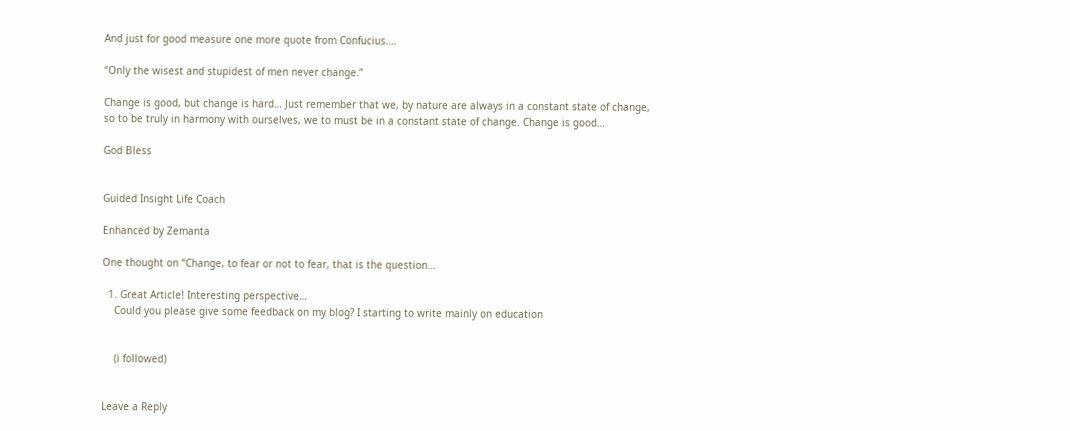And just for good measure one more quote from Confucius….

“Only the wisest and stupidest of men never change.”

Change is good, but change is hard… Just remember that we, by nature are always in a constant state of change, so to be truly in harmony with ourselves, we to must be in a constant state of change. Change is good…

God Bless


Guided Insight Life Coach

Enhanced by Zemanta

One thought on “Change, to fear or not to fear, that is the question…

  1. Great Article! Interesting perspective…
    Could you please give some feedback on my blog? I starting to write mainly on education


    (i followed)


Leave a Reply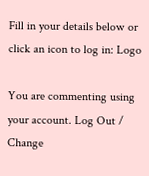Fill in your details below or click an icon to log in: Logo

You are commenting using your account. Log Out /  Change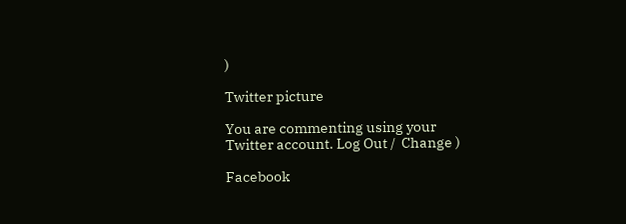)

Twitter picture

You are commenting using your Twitter account. Log Out /  Change )

Facebook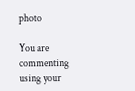photo

You are commenting using your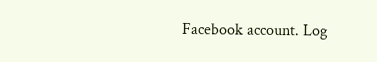Facebook account. Log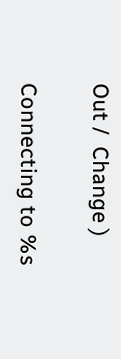Out /  Change )

Connecting to %s